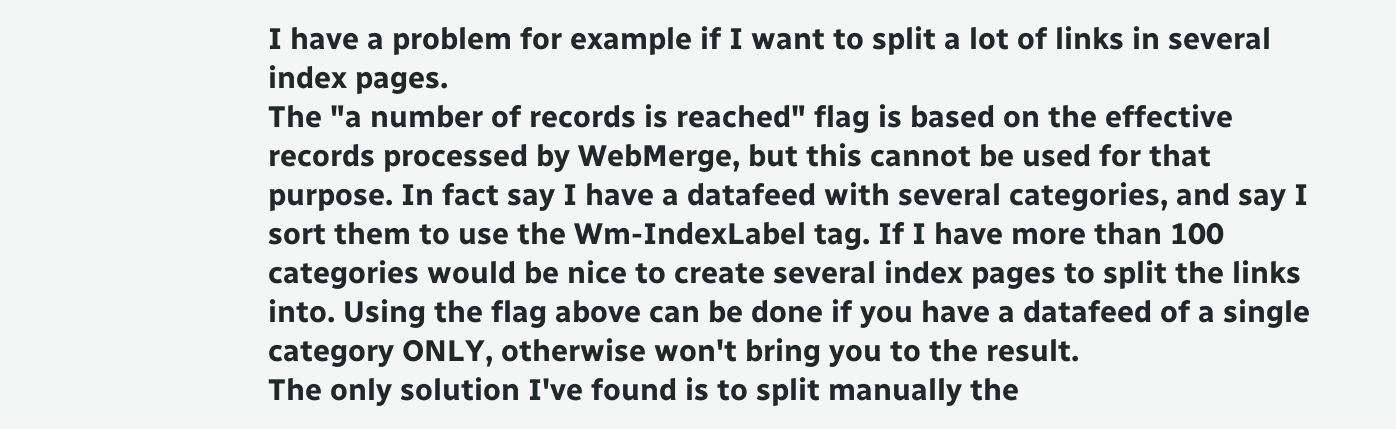I have a problem for example if I want to split a lot of links in several index pages.
The "a number of records is reached" flag is based on the effective records processed by WebMerge, but this cannot be used for that purpose. In fact say I have a datafeed with several categories, and say I sort them to use the Wm-IndexLabel tag. If I have more than 100 categories would be nice to create several index pages to split the links into. Using the flag above can be done if you have a datafeed of a single category ONLY, otherwise won't bring you to the result.
The only solution I've found is to split manually the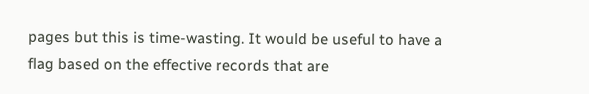pages but this is time-wasting. It would be useful to have a flag based on the effective records that are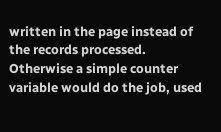written in the page instead of the records processed. Otherwise a simple counter variable would do the job, used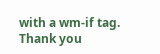with a wm-if tag.
Thank you